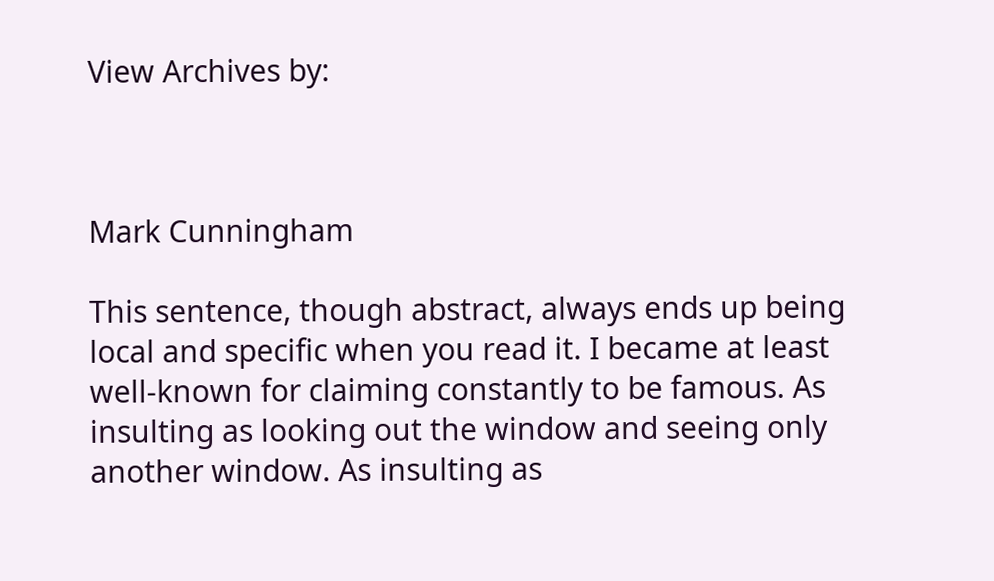View Archives by:



Mark Cunningham

This sentence, though abstract, always ends up being local and specific when you read it. I became at least well-known for claiming constantly to be famous. As insulting as looking out the window and seeing only another window. As insulting as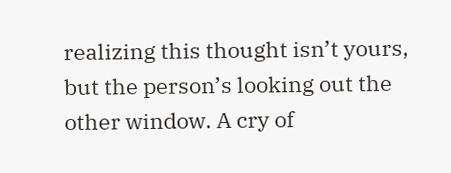realizing this thought isn’t yours, but the person’s looking out the other window. A cry of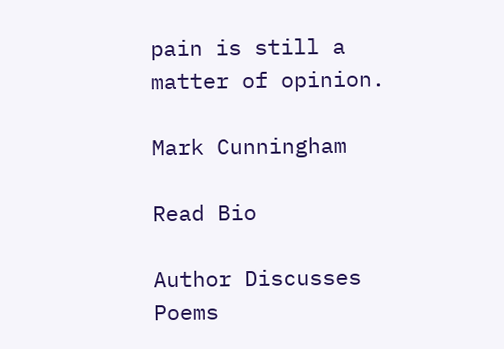pain is still a matter of opinion.

Mark Cunningham

Read Bio

Author Discusses Poems